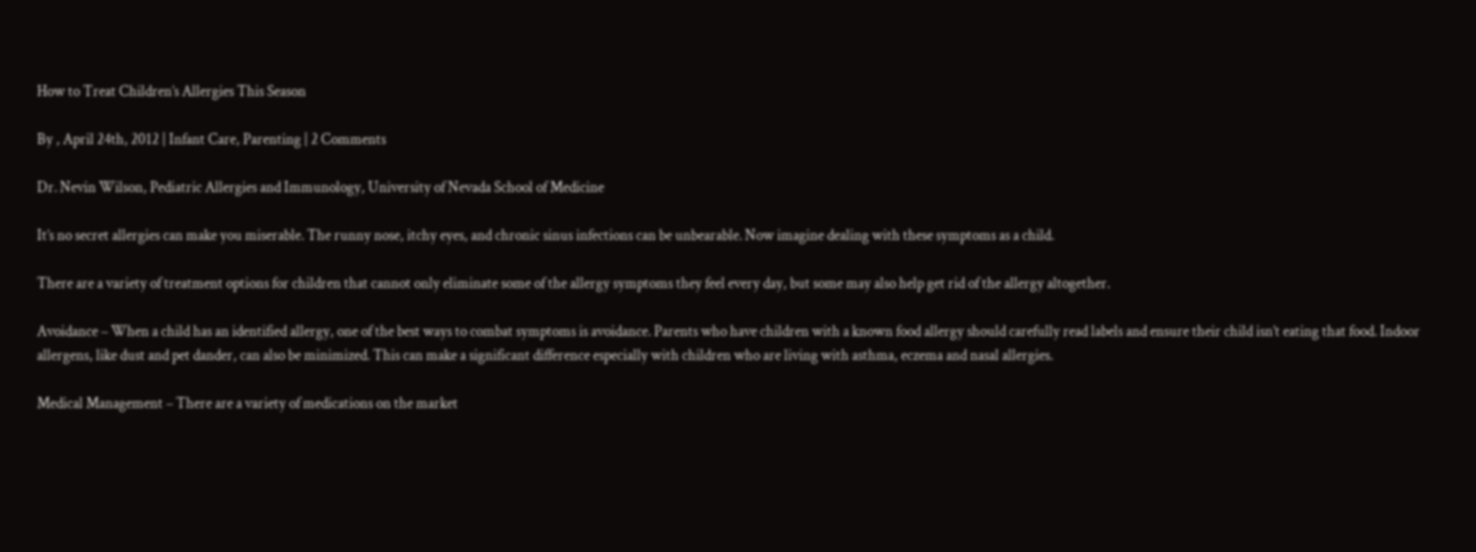How to Treat Children’s Allergies This Season

By , April 24th, 2012 | Infant Care, Parenting | 2 Comments

Dr. Nevin Wilson, Pediatric Allergies and Immunology, University of Nevada School of Medicine

It’s no secret allergies can make you miserable. The runny nose, itchy eyes, and chronic sinus infections can be unbearable. Now imagine dealing with these symptoms as a child.

There are a variety of treatment options for children that cannot only eliminate some of the allergy symptoms they feel every day, but some may also help get rid of the allergy altogether.

Avoidance – When a child has an identified allergy, one of the best ways to combat symptoms is avoidance. Parents who have children with a known food allergy should carefully read labels and ensure their child isn’t eating that food. Indoor allergens, like dust and pet dander, can also be minimized. This can make a significant difference especially with children who are living with asthma, eczema and nasal allergies.

Medical Management – There are a variety of medications on the market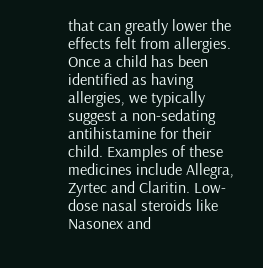that can greatly lower the effects felt from allergies. Once a child has been identified as having allergies, we typically suggest a non-sedating antihistamine for their child. Examples of these medicines include Allegra, Zyrtec and Claritin. Low-dose nasal steroids like Nasonex and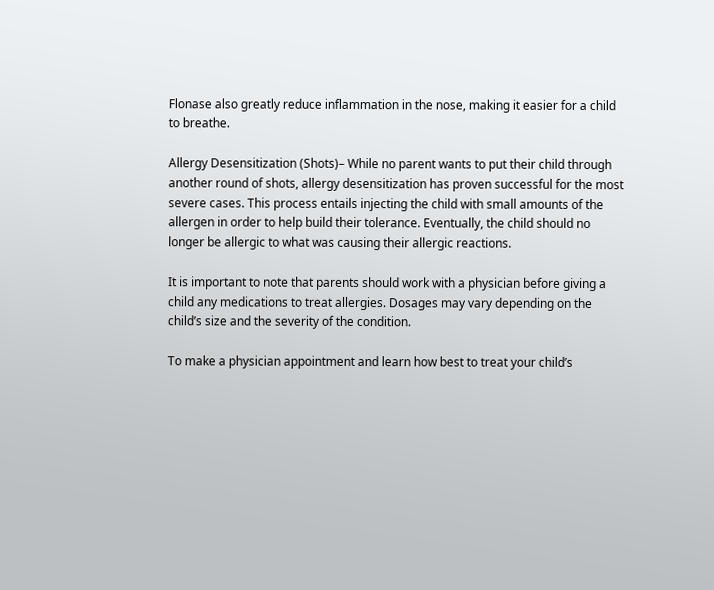Flonase also greatly reduce inflammation in the nose, making it easier for a child to breathe.

Allergy Desensitization (Shots)– While no parent wants to put their child through another round of shots, allergy desensitization has proven successful for the most severe cases. This process entails injecting the child with small amounts of the allergen in order to help build their tolerance. Eventually, the child should no longer be allergic to what was causing their allergic reactions.

It is important to note that parents should work with a physician before giving a child any medications to treat allergies. Dosages may vary depending on the child’s size and the severity of the condition.

To make a physician appointment and learn how best to treat your child’s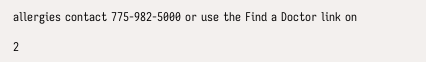allergies contact 775-982-5000 or use the Find a Doctor link on

2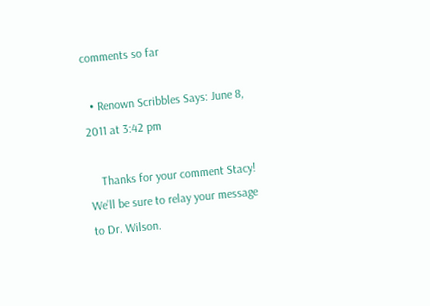comments so far

  • Renown Scribbles Says: June 8, 2011 at 3:42 pm

    Thanks for your comment Stacy! We’ll be sure to relay your message to Dr. Wilson.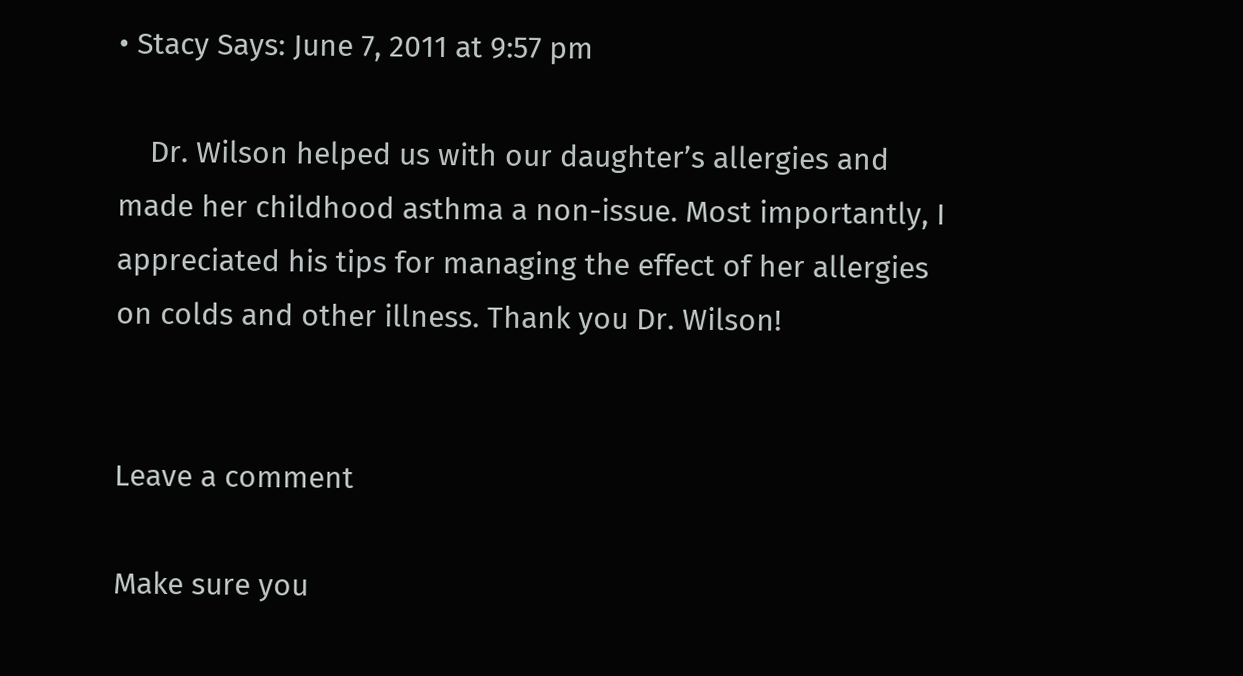• Stacy Says: June 7, 2011 at 9:57 pm

    Dr. Wilson helped us with our daughter’s allergies and made her childhood asthma a non-issue. Most importantly, I appreciated his tips for managing the effect of her allergies on colds and other illness. Thank you Dr. Wilson!


Leave a comment

Make sure you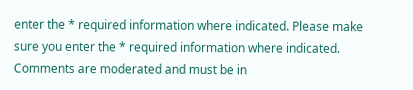enter the * required information where indicated. Please make sure you enter the * required information where indicated. Comments are moderated and must be in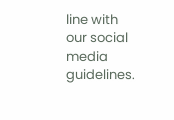line with our social media guidelines.